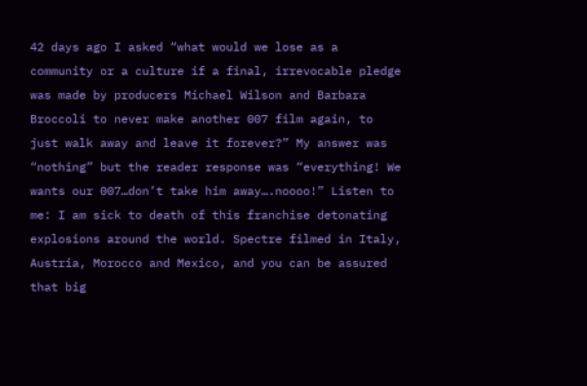42 days ago I asked “what would we lose as a community or a culture if a final, irrevocable pledge was made by producers Michael Wilson and Barbara Broccoli to never make another 007 film again, to just walk away and leave it forever?” My answer was “nothing” but the reader response was “everything! We wants our 007…don’t take him away….noooo!” Listen to me: I am sick to death of this franchise detonating explosions around the world. Spectre filmed in Italy, Austria, Morocco and Mexico, and you can be assured that big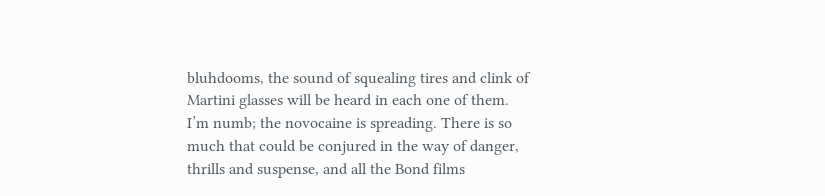bluhdooms, the sound of squealing tires and clink of Martini glasses will be heard in each one of them. I’m numb; the novocaine is spreading. There is so much that could be conjured in the way of danger, thrills and suspense, and all the Bond films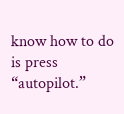know how to do is press “autopilot.”